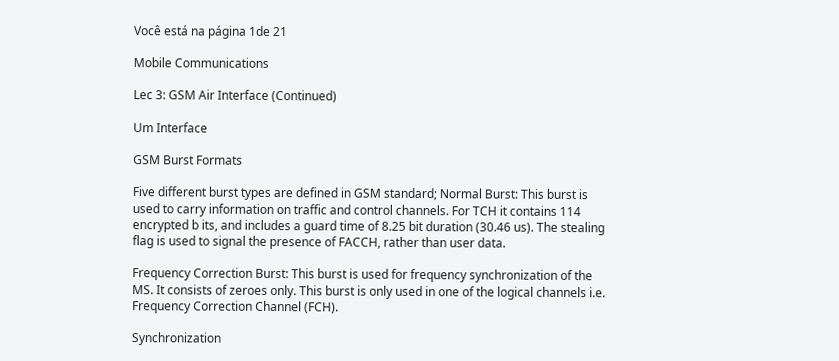Você está na página 1de 21

Mobile Communications

Lec 3: GSM Air Interface (Continued)

Um Interface

GSM Burst Formats

Five different burst types are defined in GSM standard; Normal Burst: This burst is used to carry information on traffic and control channels. For TCH it contains 114 encrypted b its, and includes a guard time of 8.25 bit duration (30.46 us). The stealing flag is used to signal the presence of FACCH, rather than user data.

Frequency Correction Burst: This burst is used for frequency synchronization of the MS. It consists of zeroes only. This burst is only used in one of the logical channels i.e. Frequency Correction Channel (FCH).

Synchronization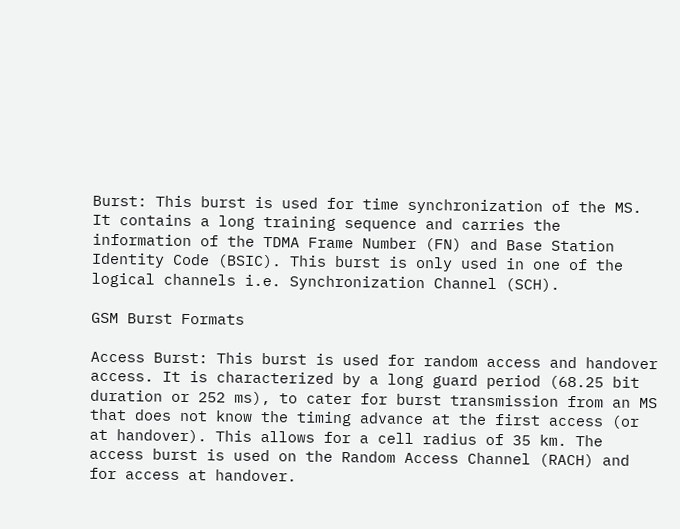Burst: This burst is used for time synchronization of the MS. It contains a long training sequence and carries the information of the TDMA Frame Number (FN) and Base Station Identity Code (BSIC). This burst is only used in one of the logical channels i.e. Synchronization Channel (SCH).

GSM Burst Formats

Access Burst: This burst is used for random access and handover access. It is characterized by a long guard period (68.25 bit duration or 252 ms), to cater for burst transmission from an MS that does not know the timing advance at the first access (or at handover). This allows for a cell radius of 35 km. The access burst is used on the Random Access Channel (RACH) and for access at handover.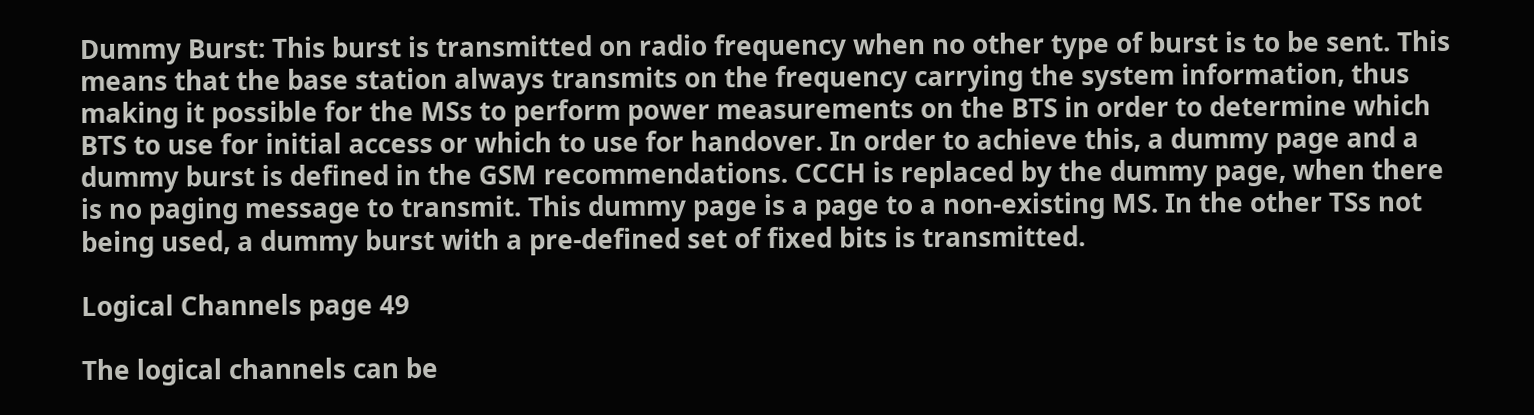Dummy Burst: This burst is transmitted on radio frequency when no other type of burst is to be sent. This means that the base station always transmits on the frequency carrying the system information, thus making it possible for the MSs to perform power measurements on the BTS in order to determine which BTS to use for initial access or which to use for handover. In order to achieve this, a dummy page and a dummy burst is defined in the GSM recommendations. CCCH is replaced by the dummy page, when there is no paging message to transmit. This dummy page is a page to a non-existing MS. In the other TSs not being used, a dummy burst with a pre-defined set of fixed bits is transmitted.

Logical Channels page 49

The logical channels can be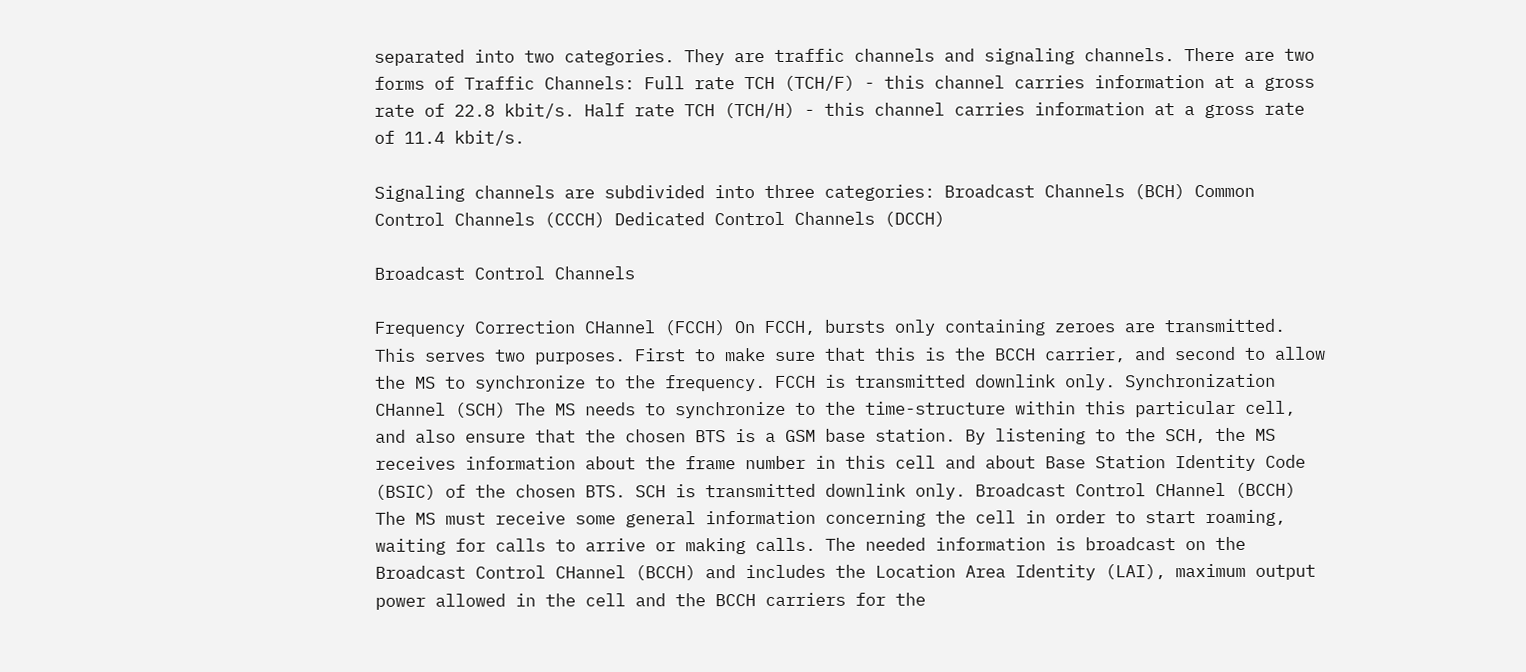separated into two categories. They are traffic channels and signaling channels. There are two forms of Traffic Channels: Full rate TCH (TCH/F) - this channel carries information at a gross rate of 22.8 kbit/s. Half rate TCH (TCH/H) - this channel carries information at a gross rate of 11.4 kbit/s.

Signaling channels are subdivided into three categories: Broadcast Channels (BCH) Common Control Channels (CCCH) Dedicated Control Channels (DCCH)

Broadcast Control Channels

Frequency Correction CHannel (FCCH) On FCCH, bursts only containing zeroes are transmitted. This serves two purposes. First to make sure that this is the BCCH carrier, and second to allow the MS to synchronize to the frequency. FCCH is transmitted downlink only. Synchronization CHannel (SCH) The MS needs to synchronize to the time-structure within this particular cell, and also ensure that the chosen BTS is a GSM base station. By listening to the SCH, the MS receives information about the frame number in this cell and about Base Station Identity Code (BSIC) of the chosen BTS. SCH is transmitted downlink only. Broadcast Control CHannel (BCCH) The MS must receive some general information concerning the cell in order to start roaming, waiting for calls to arrive or making calls. The needed information is broadcast on the Broadcast Control CHannel (BCCH) and includes the Location Area Identity (LAI), maximum output power allowed in the cell and the BCCH carriers for the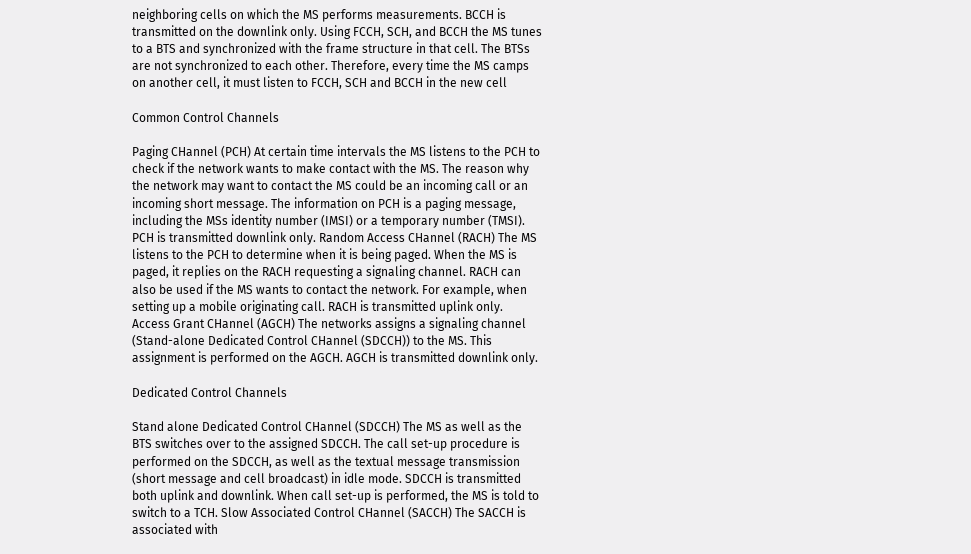neighboring cells on which the MS performs measurements. BCCH is transmitted on the downlink only. Using FCCH, SCH, and BCCH the MS tunes to a BTS and synchronized with the frame structure in that cell. The BTSs are not synchronized to each other. Therefore, every time the MS camps on another cell, it must listen to FCCH, SCH and BCCH in the new cell

Common Control Channels

Paging CHannel (PCH) At certain time intervals the MS listens to the PCH to check if the network wants to make contact with the MS. The reason why the network may want to contact the MS could be an incoming call or an incoming short message. The information on PCH is a paging message, including the MSs identity number (IMSI) or a temporary number (TMSI). PCH is transmitted downlink only. Random Access CHannel (RACH) The MS listens to the PCH to determine when it is being paged. When the MS is paged, it replies on the RACH requesting a signaling channel. RACH can also be used if the MS wants to contact the network. For example, when setting up a mobile originating call. RACH is transmitted uplink only. Access Grant CHannel (AGCH) The networks assigns a signaling channel (Stand-alone Dedicated Control CHannel (SDCCH)) to the MS. This assignment is performed on the AGCH. AGCH is transmitted downlink only.

Dedicated Control Channels

Stand alone Dedicated Control CHannel (SDCCH) The MS as well as the BTS switches over to the assigned SDCCH. The call set-up procedure is performed on the SDCCH, as well as the textual message transmission (short message and cell broadcast) in idle mode. SDCCH is transmitted both uplink and downlink. When call set-up is performed, the MS is told to switch to a TCH. Slow Associated Control CHannel (SACCH) The SACCH is associated with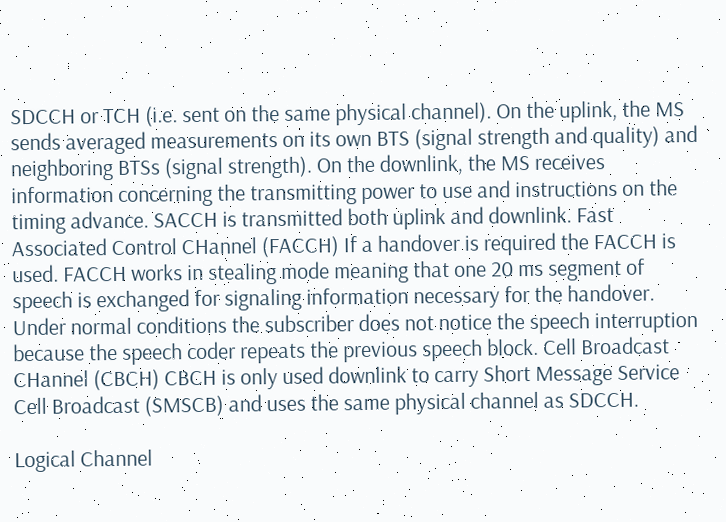SDCCH or TCH (i.e. sent on the same physical channel). On the uplink, the MS sends averaged measurements on its own BTS (signal strength and quality) and neighboring BTSs (signal strength). On the downlink, the MS receives information concerning the transmitting power to use and instructions on the timing advance. SACCH is transmitted both uplink and downlink. Fast Associated Control CHannel (FACCH) If a handover is required the FACCH is used. FACCH works in stealing mode meaning that one 20 ms segment of speech is exchanged for signaling information necessary for the handover. Under normal conditions the subscriber does not notice the speech interruption because the speech coder repeats the previous speech block. Cell Broadcast CHannel (CBCH) CBCH is only used downlink to carry Short Message Service Cell Broadcast (SMSCB) and uses the same physical channel as SDCCH.

Logical Channel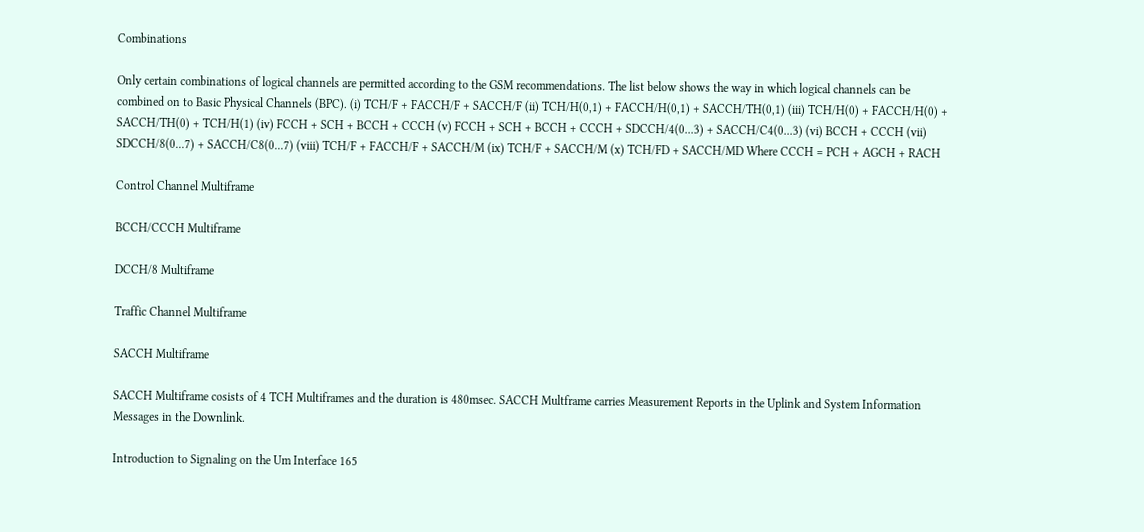Combinations

Only certain combinations of logical channels are permitted according to the GSM recommendations. The list below shows the way in which logical channels can be combined on to Basic Physical Channels (BPC). (i) TCH/F + FACCH/F + SACCH/F (ii) TCH/H(0,1) + FACCH/H(0,1) + SACCH/TH(0,1) (iii) TCH/H(0) + FACCH/H(0) + SACCH/TH(0) + TCH/H(1) (iv) FCCH + SCH + BCCH + CCCH (v) FCCH + SCH + BCCH + CCCH + SDCCH/4(0...3) + SACCH/C4(0...3) (vi) BCCH + CCCH (vii) SDCCH/8(0...7) + SACCH/C8(0...7) (viii) TCH/F + FACCH/F + SACCH/M (ix) TCH/F + SACCH/M (x) TCH/FD + SACCH/MD Where CCCH = PCH + AGCH + RACH

Control Channel Multiframe

BCCH/CCCH Multiframe

DCCH/8 Multiframe

Traffic Channel Multiframe

SACCH Multiframe

SACCH Multiframe cosists of 4 TCH Multiframes and the duration is 480msec. SACCH Multframe carries Measurement Reports in the Uplink and System Information Messages in the Downlink.

Introduction to Signaling on the Um Interface 165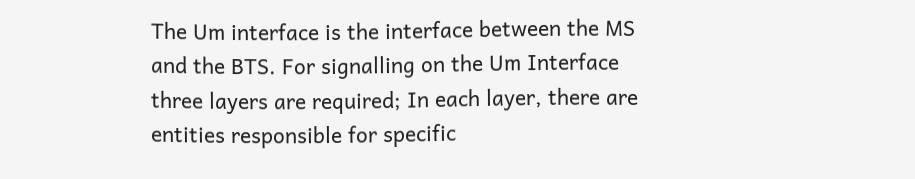The Um interface is the interface between the MS and the BTS. For signalling on the Um Interface three layers are required; In each layer, there are entities responsible for specific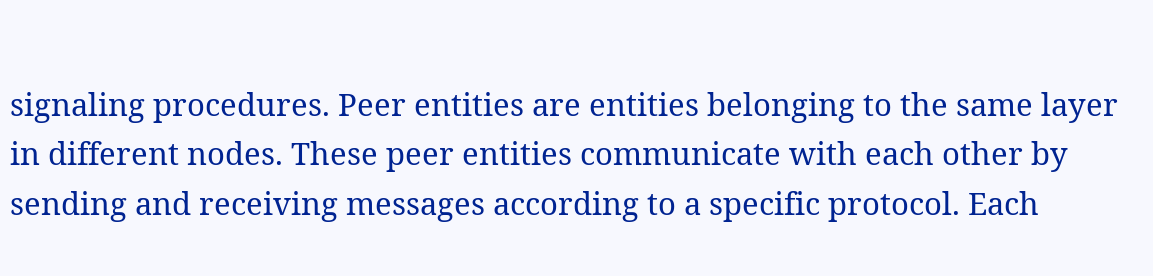signaling procedures. Peer entities are entities belonging to the same layer in different nodes. These peer entities communicate with each other by sending and receiving messages according to a specific protocol. Each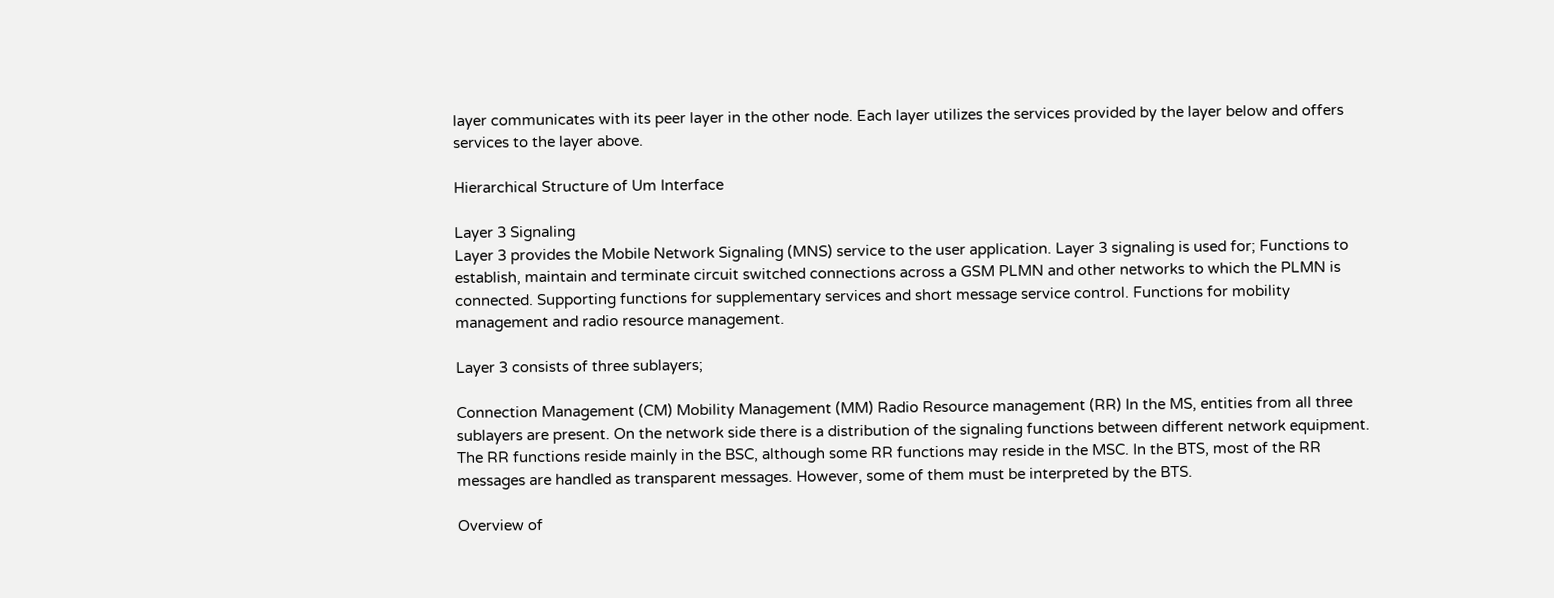layer communicates with its peer layer in the other node. Each layer utilizes the services provided by the layer below and offers services to the layer above.

Hierarchical Structure of Um Interface

Layer 3 Signaling
Layer 3 provides the Mobile Network Signaling (MNS) service to the user application. Layer 3 signaling is used for; Functions to establish, maintain and terminate circuit switched connections across a GSM PLMN and other networks to which the PLMN is connected. Supporting functions for supplementary services and short message service control. Functions for mobility management and radio resource management.

Layer 3 consists of three sublayers;

Connection Management (CM) Mobility Management (MM) Radio Resource management (RR) In the MS, entities from all three sublayers are present. On the network side there is a distribution of the signaling functions between different network equipment. The RR functions reside mainly in the BSC, although some RR functions may reside in the MSC. In the BTS, most of the RR messages are handled as transparent messages. However, some of them must be interpreted by the BTS.

Overview of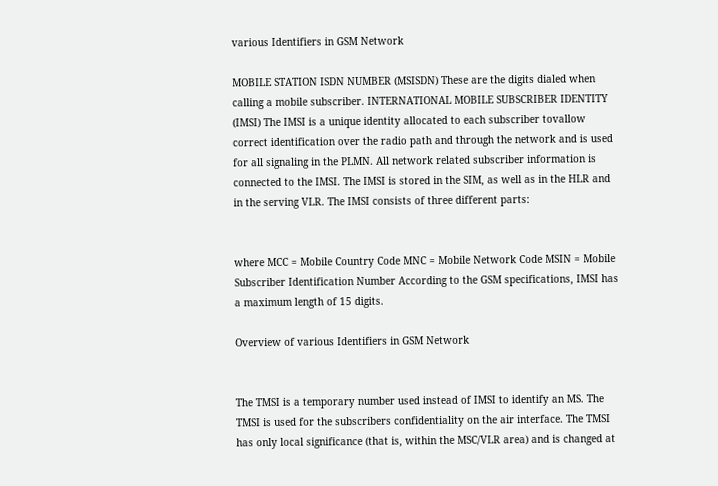various Identifiers in GSM Network

MOBILE STATION ISDN NUMBER (MSISDN) These are the digits dialed when calling a mobile subscriber. INTERNATIONAL MOBILE SUBSCRIBER IDENTITY (IMSI) The IMSI is a unique identity allocated to each subscriber tovallow correct identification over the radio path and through the network and is used for all signaling in the PLMN. All network related subscriber information is connected to the IMSI. The IMSI is stored in the SIM, as well as in the HLR and in the serving VLR. The IMSI consists of three different parts:


where MCC = Mobile Country Code MNC = Mobile Network Code MSIN = Mobile Subscriber Identification Number According to the GSM specifications, IMSI has a maximum length of 15 digits.

Overview of various Identifiers in GSM Network


The TMSI is a temporary number used instead of IMSI to identify an MS. The TMSI is used for the subscribers confidentiality on the air interface. The TMSI has only local significance (that is, within the MSC/VLR area) and is changed at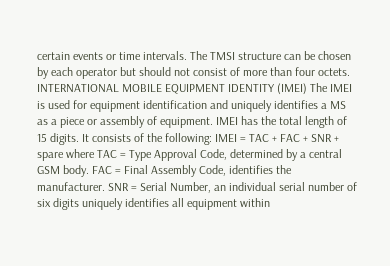certain events or time intervals. The TMSI structure can be chosen by each operator but should not consist of more than four octets.
INTERNATIONAL MOBILE EQUIPMENT IDENTITY (IMEI) The IMEI is used for equipment identification and uniquely identifies a MS as a piece or assembly of equipment. IMEI has the total length of 15 digits. It consists of the following: IMEI = TAC + FAC + SNR + spare where TAC = Type Approval Code, determined by a central GSM body. FAC = Final Assembly Code, identifies the manufacturer. SNR = Serial Number, an individual serial number of six digits uniquely identifies all equipment within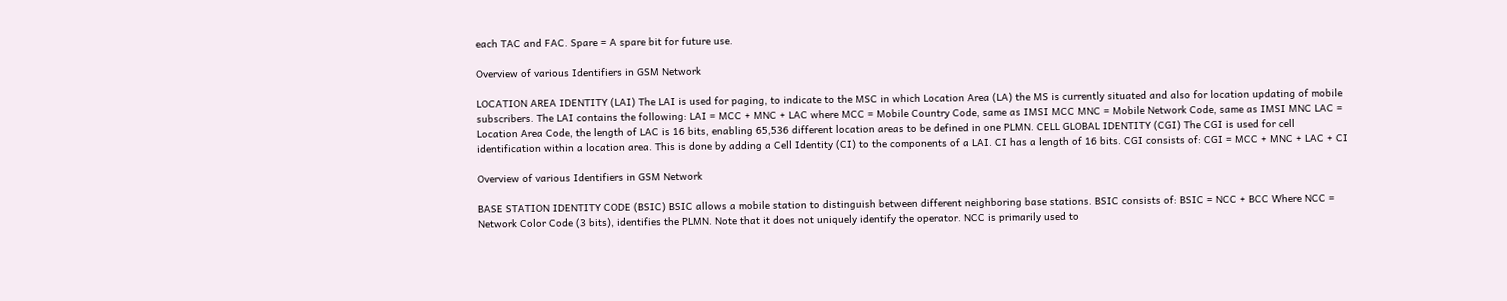each TAC and FAC. Spare = A spare bit for future use.

Overview of various Identifiers in GSM Network

LOCATION AREA IDENTITY (LAI) The LAI is used for paging, to indicate to the MSC in which Location Area (LA) the MS is currently situated and also for location updating of mobile subscribers. The LAI contains the following: LAI = MCC + MNC + LAC where MCC = Mobile Country Code, same as IMSI MCC MNC = Mobile Network Code, same as IMSI MNC LAC = Location Area Code, the length of LAC is 16 bits, enabling 65,536 different location areas to be defined in one PLMN. CELL GLOBAL IDENTITY (CGI) The CGI is used for cell identification within a location area. This is done by adding a Cell Identity (CI) to the components of a LAI. CI has a length of 16 bits. CGI consists of: CGI = MCC + MNC + LAC + CI

Overview of various Identifiers in GSM Network

BASE STATION IDENTITY CODE (BSIC) BSIC allows a mobile station to distinguish between different neighboring base stations. BSIC consists of: BSIC = NCC + BCC Where NCC = Network Color Code (3 bits), identifies the PLMN. Note that it does not uniquely identify the operator. NCC is primarily used to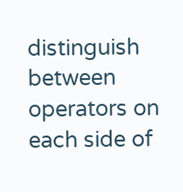distinguish between operators on each side of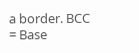a border. BCC = Base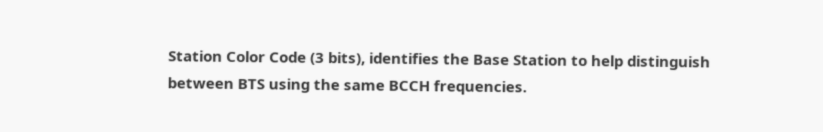Station Color Code (3 bits), identifies the Base Station to help distinguish between BTS using the same BCCH frequencies.